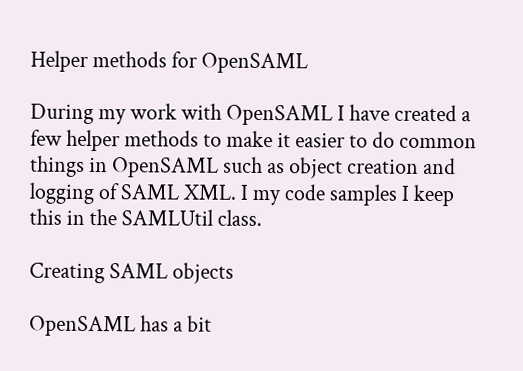Helper methods for OpenSAML

During my work with OpenSAML I have created a few helper methods to make it easier to do common things in OpenSAML such as object creation and logging of SAML XML. I my code samples I keep this in the SAMLUtil class.

Creating SAML objects

OpenSAML has a bit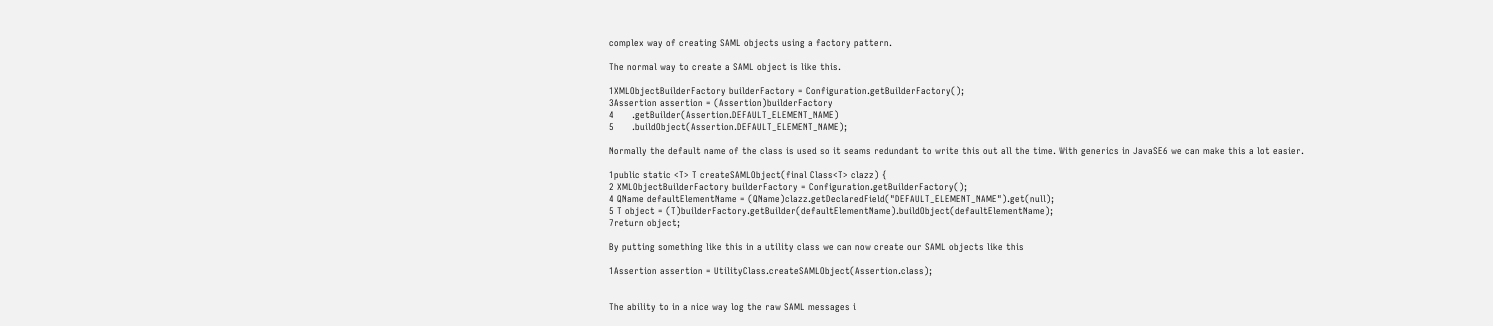complex way of creating SAML objects using a factory pattern.

The normal way to create a SAML object is like this.

1XMLObjectBuilderFactory builderFactory = Configuration.getBuilderFactory();
3Assertion assertion = (Assertion)builderFactory
4      .getBuilder(Assertion.DEFAULT_ELEMENT_NAME)
5      .buildObject(Assertion.DEFAULT_ELEMENT_NAME);

Normally the default name of the class is used so it seams redundant to write this out all the time. With generics in JavaSE6 we can make this a lot easier.

1public static <T> T createSAMLObject(final Class<T> clazz) {
2 XMLObjectBuilderFactory builderFactory = Configuration.getBuilderFactory();
4 QName defaultElementName = (QName)clazz.getDeclaredField("DEFAULT_ELEMENT_NAME").get(null);
5 T object = (T)builderFactory.getBuilder(defaultElementName).buildObject(defaultElementName);
7return object;

By putting something like this in a utility class we can now create our SAML objects like this

1Assertion assertion = UtilityClass.createSAMLObject(Assertion.class);


The ability to in a nice way log the raw SAML messages i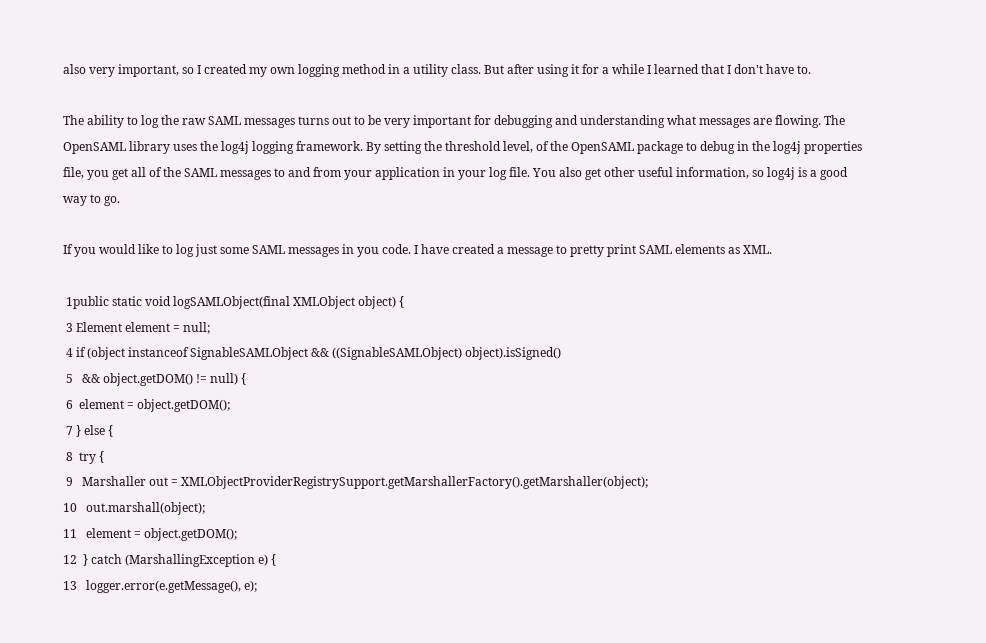also very important, so I created my own logging method in a utility class. But after using it for a while I learned that I don't have to.

The ability to log the raw SAML messages turns out to be very important for debugging and understanding what messages are flowing. The OpenSAML library uses the log4j logging framework. By setting the threshold level, of the OpenSAML package to debug in the log4j properties file, you get all of the SAML messages to and from your application in your log file. You also get other useful information, so log4j is a good way to go.

If you would like to log just some SAML messages in you code. I have created a message to pretty print SAML elements as XML.

 1public static void logSAMLObject(final XMLObject object) {
 3 Element element = null;
 4 if (object instanceof SignableSAMLObject && ((SignableSAMLObject) object).isSigned()
 5   && object.getDOM() != null) {
 6  element = object.getDOM();
 7 } else {
 8  try {
 9   Marshaller out = XMLObjectProviderRegistrySupport.getMarshallerFactory().getMarshaller(object);
10   out.marshall(object);
11   element = object.getDOM();
12  } catch (MarshallingException e) {
13   logger.error(e.getMessage(), e);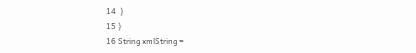14  }
15 }
16 String xmlString =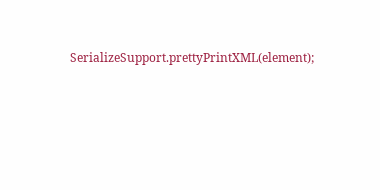SerializeSupport.prettyPrintXML(element);